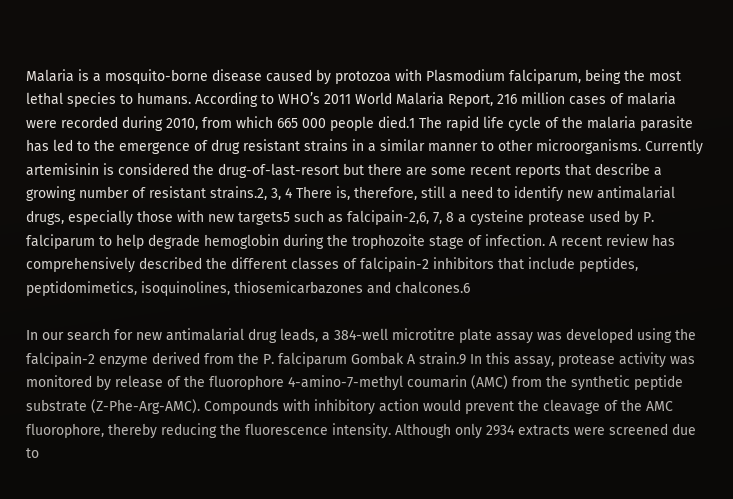Malaria is a mosquito-borne disease caused by protozoa with Plasmodium falciparum, being the most lethal species to humans. According to WHO’s 2011 World Malaria Report, 216 million cases of malaria were recorded during 2010, from which 665 000 people died.1 The rapid life cycle of the malaria parasite has led to the emergence of drug resistant strains in a similar manner to other microorganisms. Currently artemisinin is considered the drug-of-last-resort but there are some recent reports that describe a growing number of resistant strains.2, 3, 4 There is, therefore, still a need to identify new antimalarial drugs, especially those with new targets5 such as falcipain-2,6, 7, 8 a cysteine protease used by P. falciparum to help degrade hemoglobin during the trophozoite stage of infection. A recent review has comprehensively described the different classes of falcipain-2 inhibitors that include peptides, peptidomimetics, isoquinolines, thiosemicarbazones and chalcones.6

In our search for new antimalarial drug leads, a 384-well microtitre plate assay was developed using the falcipain-2 enzyme derived from the P. falciparum Gombak A strain.9 In this assay, protease activity was monitored by release of the fluorophore 4-amino-7-methyl coumarin (AMC) from the synthetic peptide substrate (Z-Phe-Arg-AMC). Compounds with inhibitory action would prevent the cleavage of the AMC fluorophore, thereby reducing the fluorescence intensity. Although only 2934 extracts were screened due to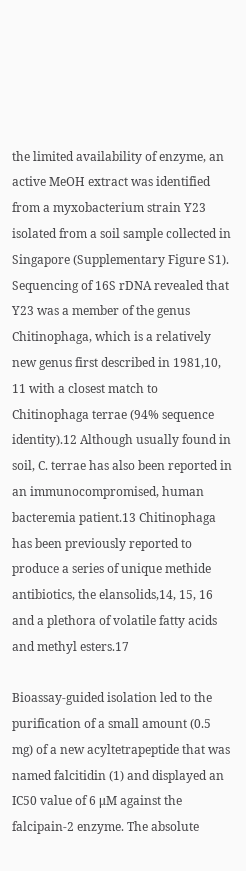the limited availability of enzyme, an active MeOH extract was identified from a myxobacterium strain Y23 isolated from a soil sample collected in Singapore (Supplementary Figure S1). Sequencing of 16S rDNA revealed that Y23 was a member of the genus Chitinophaga, which is a relatively new genus first described in 1981,10, 11 with a closest match to Chitinophaga terrae (94% sequence identity).12 Although usually found in soil, C. terrae has also been reported in an immunocompromised, human bacteremia patient.13 Chitinophaga has been previously reported to produce a series of unique methide antibiotics, the elansolids,14, 15, 16 and a plethora of volatile fatty acids and methyl esters.17

Bioassay-guided isolation led to the purification of a small amount (0.5 mg) of a new acyltetrapeptide that was named falcitidin (1) and displayed an IC50 value of 6 μM against the falcipain-2 enzyme. The absolute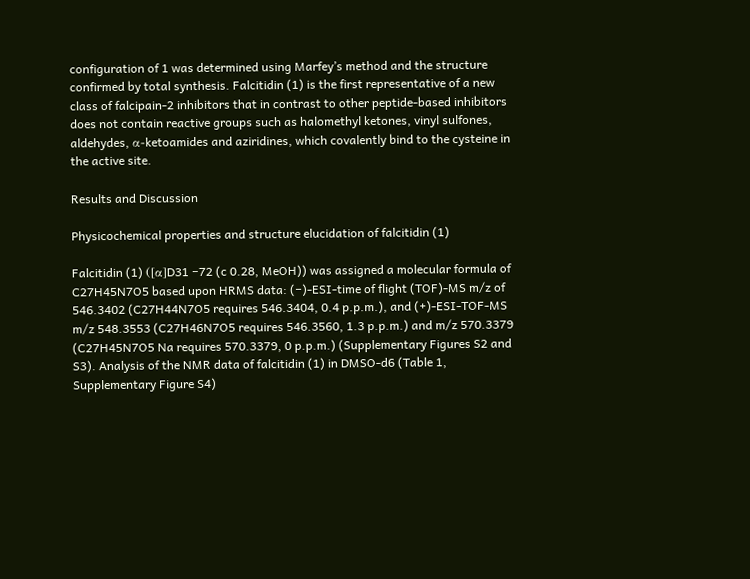configuration of 1 was determined using Marfey’s method and the structure confirmed by total synthesis. Falcitidin (1) is the first representative of a new class of falcipain-2 inhibitors that in contrast to other peptide-based inhibitors does not contain reactive groups such as halomethyl ketones, vinyl sulfones, aldehydes, α-ketoamides and aziridines, which covalently bind to the cysteine in the active site.

Results and Discussion

Physicochemical properties and structure elucidation of falcitidin (1)

Falcitidin (1) ([α]D31 −72 (c 0.28, MeOH)) was assigned a molecular formula of C27H45N7O5 based upon HRMS data: (−)-ESI-time of flight (TOF)-MS m/z of 546.3402 (C27H44N7O5 requires 546.3404, 0.4 p.p.m.), and (+)-ESI-TOF-MS m/z 548.3553 (C27H46N7O5 requires 546.3560, 1.3 p.p.m.) and m/z 570.3379 (C27H45N7O5 Na requires 570.3379, 0 p.p.m.) (Supplementary Figures S2 and S3). Analysis of the NMR data of falcitidin (1) in DMSO-d6 (Table 1, Supplementary Figure S4)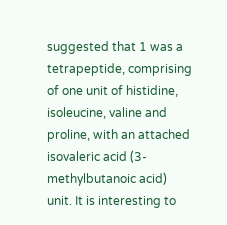suggested that 1 was a tetrapeptide, comprising of one unit of histidine, isoleucine, valine and proline, with an attached isovaleric acid (3-methylbutanoic acid) unit. It is interesting to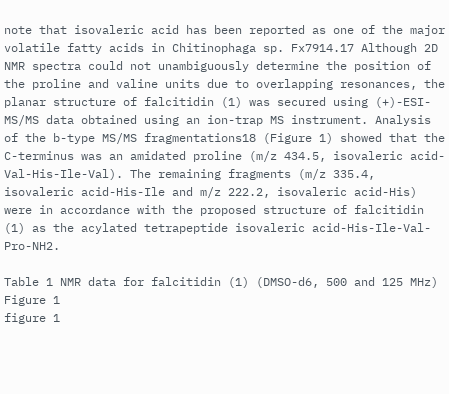note that isovaleric acid has been reported as one of the major volatile fatty acids in Chitinophaga sp. Fx7914.17 Although 2D NMR spectra could not unambiguously determine the position of the proline and valine units due to overlapping resonances, the planar structure of falcitidin (1) was secured using (+)-ESI-MS/MS data obtained using an ion-trap MS instrument. Analysis of the b-type MS/MS fragmentations18 (Figure 1) showed that the C-terminus was an amidated proline (m/z 434.5, isovaleric acid-Val-His-Ile-Val). The remaining fragments (m/z 335.4, isovaleric acid-His-Ile and m/z 222.2, isovaleric acid-His) were in accordance with the proposed structure of falcitidin (1) as the acylated tetrapeptide isovaleric acid-His-Ile-Val-Pro-NH2.

Table 1 NMR data for falcitidin (1) (DMSO-d6, 500 and 125 MHz)
Figure 1
figure 1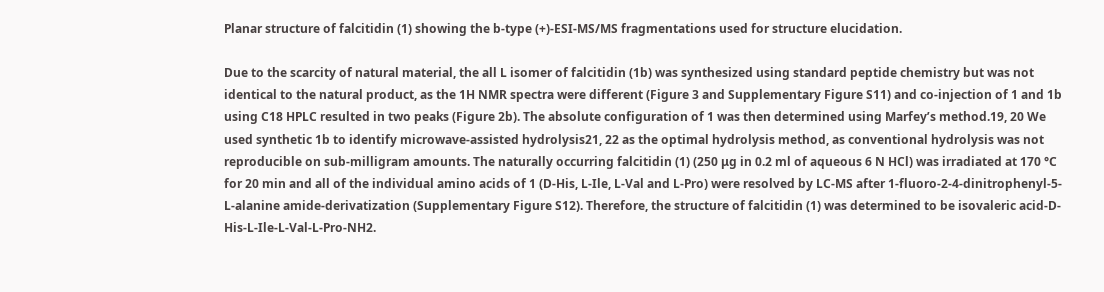Planar structure of falcitidin (1) showing the b-type (+)-ESI-MS/MS fragmentations used for structure elucidation.

Due to the scarcity of natural material, the all L isomer of falcitidin (1b) was synthesized using standard peptide chemistry but was not identical to the natural product, as the 1H NMR spectra were different (Figure 3 and Supplementary Figure S11) and co-injection of 1 and 1b using C18 HPLC resulted in two peaks (Figure 2b). The absolute configuration of 1 was then determined using Marfey’s method.19, 20 We used synthetic 1b to identify microwave-assisted hydrolysis21, 22 as the optimal hydrolysis method, as conventional hydrolysis was not reproducible on sub-milligram amounts. The naturally occurring falcitidin (1) (250 μg in 0.2 ml of aqueous 6 N HCl) was irradiated at 170 °C for 20 min and all of the individual amino acids of 1 (D-His, L-Ile, L-Val and L-Pro) were resolved by LC-MS after 1-fluoro-2-4-dinitrophenyl-5-L-alanine amide-derivatization (Supplementary Figure S12). Therefore, the structure of falcitidin (1) was determined to be isovaleric acid-D-His-L-Ile-L-Val-L-Pro-NH2.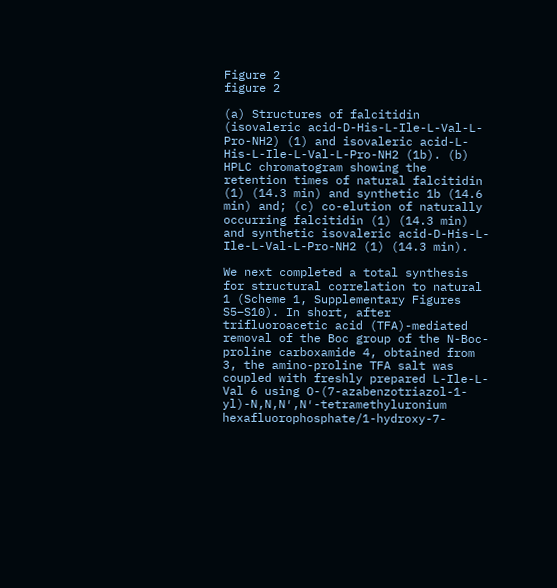Figure 2
figure 2

(a) Structures of falcitidin (isovaleric acid-D-His-L-Ile-L-Val-L-Pro-NH2) (1) and isovaleric acid-L-His-L-Ile-L-Val-L-Pro-NH2 (1b). (b) HPLC chromatogram showing the retention times of natural falcitidin (1) (14.3 min) and synthetic 1b (14.6 min) and; (c) co-elution of naturally occurring falcitidin (1) (14.3 min) and synthetic isovaleric acid-D-His-L-Ile-L-Val-L-Pro-NH2 (1) (14.3 min).

We next completed a total synthesis for structural correlation to natural 1 (Scheme 1, Supplementary Figures S5–S10). In short, after trifluoroacetic acid (TFA)-mediated removal of the Boc group of the N-Boc-proline carboxamide 4, obtained from 3, the amino-proline TFA salt was coupled with freshly prepared L-Ile-L-Val 6 using O-(7-azabenzotriazol-1-yl)-N,N,N′,N′-tetramethyluronium hexafluorophosphate/1-hydroxy-7-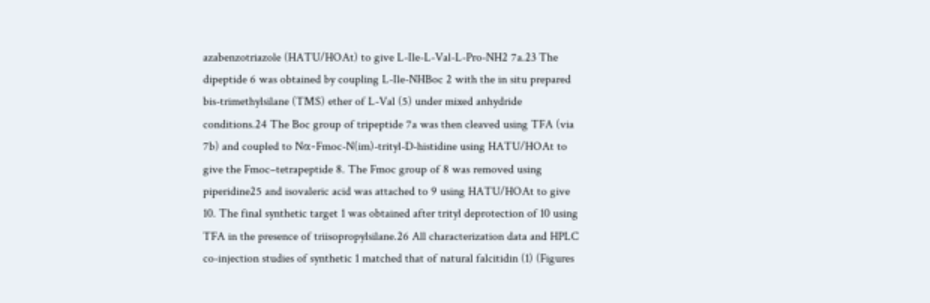azabenzotriazole (HATU/HOAt) to give L-Ile-L-Val-L-Pro-NH2 7a.23 The dipeptide 6 was obtained by coupling L-Ile-NHBoc 2 with the in situ prepared bis-trimethylsilane (TMS) ether of L-Val (5) under mixed anhydride conditions.24 The Boc group of tripeptide 7a was then cleaved using TFA (via 7b) and coupled to Nα-Fmoc-N(im)-trityl-D-histidine using HATU/HOAt to give the Fmoc–tetrapeptide 8. The Fmoc group of 8 was removed using piperidine25 and isovaleric acid was attached to 9 using HATU/HOAt to give 10. The final synthetic target 1 was obtained after trityl deprotection of 10 using TFA in the presence of triisopropylsilane.26 All characterization data and HPLC co-injection studies of synthetic 1 matched that of natural falcitidin (1) (Figures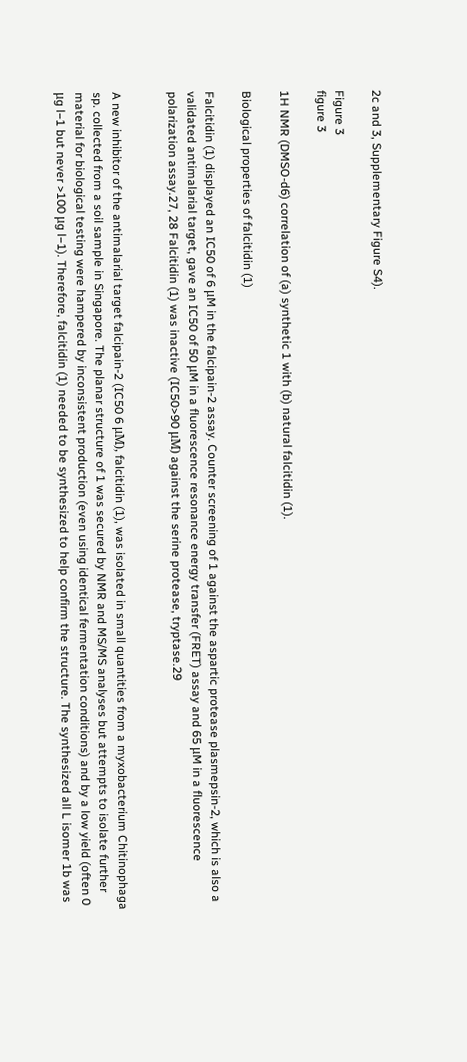2c and 3, Supplementary Figure S4).

Figure 3
figure 3

1H NMR (DMSO-d6) correlation of (a) synthetic 1 with (b) natural falcitidin (1).

Biological properties of falcitidin (1)

Falcitidin (1) displayed an IC50 of 6 μM in the falcipain-2 assay. Counter screening of 1 against the aspartic protease plasmepsin-2, which is also a validated antimalarial target, gave an IC50 of 50 μM in a fluorescence resonance energy transfer (FRET) assay and 65 μM in a fluorescence polarization assay.27, 28 Falcitidin (1) was inactive (IC50>90 μM) against the serine protease, tryptase.29


A new inhibitor of the antimalarial target falcipain-2 (IC50 6 μM), falcitidin (1), was isolated in small quantities from a myxobacterium Chitinophaga sp. collected from a soil sample in Singapore. The planar structure of 1 was secured by NMR and MS/MS analyses but attempts to isolate further material for biological testing were hampered by inconsistent production (even using identical fermentation conditions) and by a low yield (often 0 μg l−1 but never >100 μg l−1). Therefore, falcitidin (1) needed to be synthesized to help confirm the structure. The synthesized all L isomer 1b was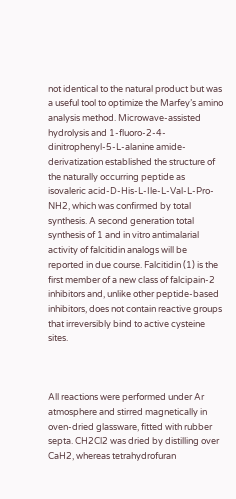not identical to the natural product but was a useful tool to optimize the Marfey’s amino analysis method. Microwave-assisted hydrolysis and 1-fluoro-2-4-dinitrophenyl-5-L-alanine amide-derivatization established the structure of the naturally occurring peptide as isovaleric acid-D-His-L-Ile-L-Val-L-Pro-NH2, which was confirmed by total synthesis. A second generation total synthesis of 1 and in vitro antimalarial activity of falcitidin analogs will be reported in due course. Falcitidin (1) is the first member of a new class of falcipain-2 inhibitors and, unlike other peptide-based inhibitors, does not contain reactive groups that irreversibly bind to active cysteine sites.



All reactions were performed under Ar atmosphere and stirred magnetically in oven-dried glassware, fitted with rubber septa. CH2Cl2 was dried by distilling over CaH2, whereas tetrahydrofuran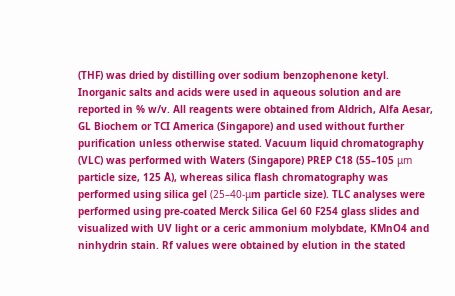(THF) was dried by distilling over sodium benzophenone ketyl. Inorganic salts and acids were used in aqueous solution and are reported in % w/v. All reagents were obtained from Aldrich, Alfa Aesar, GL Biochem or TCI America (Singapore) and used without further purification unless otherwise stated. Vacuum liquid chromatography (VLC) was performed with Waters (Singapore) PREP C18 (55–105 μm particle size, 125 Å), whereas silica flash chromatography was performed using silica gel (25–40-μm particle size). TLC analyses were performed using pre-coated Merck Silica Gel 60 F254 glass slides and visualized with UV light or a ceric ammonium molybdate, KMnO4 and ninhydrin stain. Rf values were obtained by elution in the stated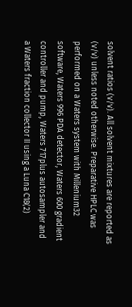solvent ratios (v/v). All solvent mixtures are reported as (v/v) unless noted otherwise. Preparative HPLC was performed on a Waters system with Millenium32 software, Waters 996 PDA detector, Waters 600 gradient controller and pump, Waters 717plus autosampler and a Waters fraction collector II using a Luna C18(2)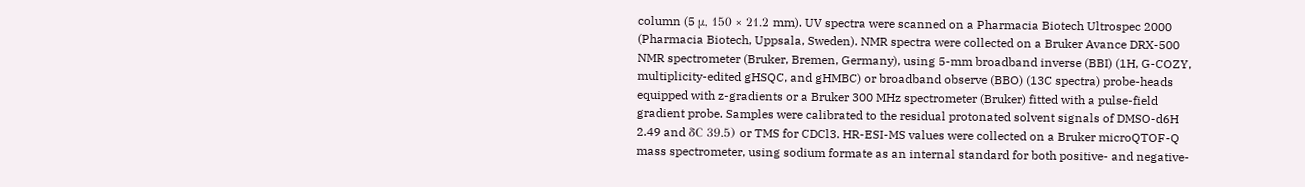column (5 μ, 150 × 21.2 mm). UV spectra were scanned on a Pharmacia Biotech Ultrospec 2000 (Pharmacia Biotech, Uppsala, Sweden). NMR spectra were collected on a Bruker Avance DRX-500 NMR spectrometer (Bruker, Bremen, Germany), using 5-mm broadband inverse (BBI) (1H, G-COZY, multiplicity-edited gHSQC, and gHMBC) or broadband observe (BBO) (13C spectra) probe-heads equipped with z-gradients or a Bruker 300 MHz spectrometer (Bruker) fitted with a pulse-field gradient probe. Samples were calibrated to the residual protonated solvent signals of DMSO-d6H 2.49 and δC 39.5) or TMS for CDCl3. HR-ESI-MS values were collected on a Bruker microQTOF-Q mass spectrometer, using sodium formate as an internal standard for both positive- and negative-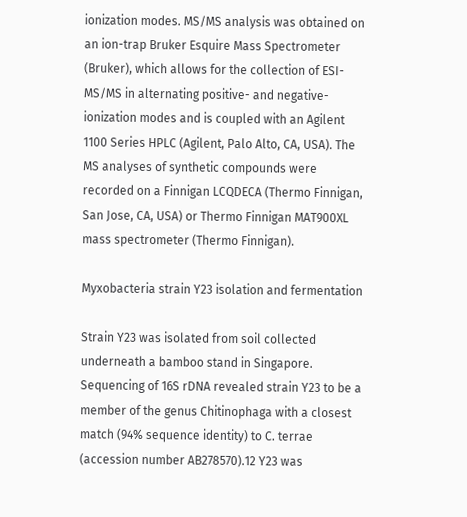ionization modes. MS/MS analysis was obtained on an ion-trap Bruker Esquire Mass Spectrometer (Bruker), which allows for the collection of ESI-MS/MS in alternating positive- and negative-ionization modes and is coupled with an Agilent 1100 Series HPLC (Agilent, Palo Alto, CA, USA). The MS analyses of synthetic compounds were recorded on a Finnigan LCQDECA (Thermo Finnigan, San Jose, CA, USA) or Thermo Finnigan MAT900XL mass spectrometer (Thermo Finnigan).

Myxobacteria strain Y23 isolation and fermentation

Strain Y23 was isolated from soil collected underneath a bamboo stand in Singapore. Sequencing of 16S rDNA revealed strain Y23 to be a member of the genus Chitinophaga with a closest match (94% sequence identity) to C. terrae (accession number AB278570).12 Y23 was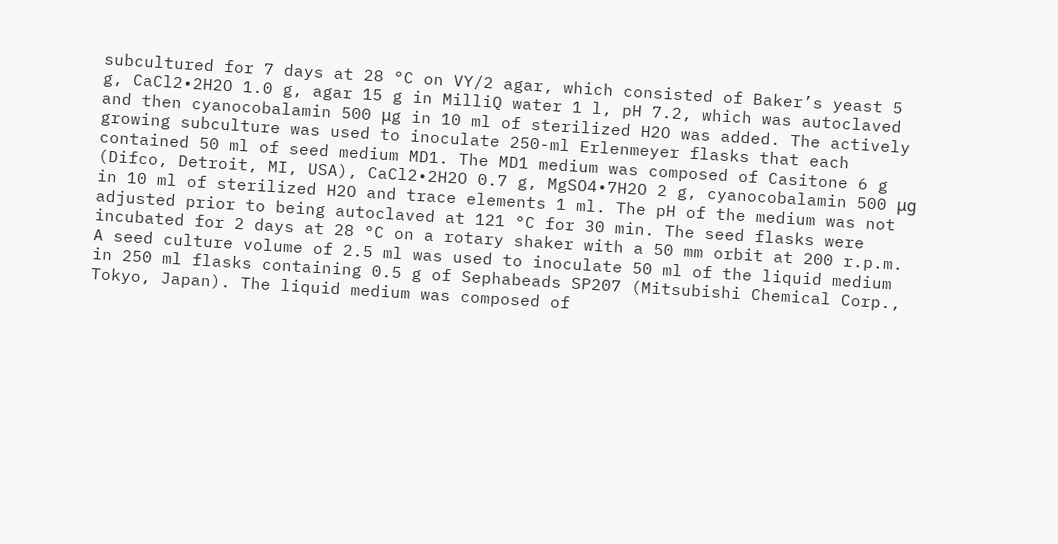subcultured for 7 days at 28 °C on VY/2 agar, which consisted of Baker’s yeast 5 g, CaCl2•2H2O 1.0 g, agar 15 g in MilliQ water 1 l, pH 7.2, which was autoclaved and then cyanocobalamin 500 μg in 10 ml of sterilized H2O was added. The actively growing subculture was used to inoculate 250-ml Erlenmeyer flasks that each contained 50 ml of seed medium MD1. The MD1 medium was composed of Casitone 6 g (Difco, Detroit, MI, USA), CaCl2•2H2O 0.7 g, MgSO4•7H2O 2 g, cyanocobalamin 500 μg in 10 ml of sterilized H2O and trace elements 1 ml. The pH of the medium was not adjusted prior to being autoclaved at 121 °C for 30 min. The seed flasks were incubated for 2 days at 28 °C on a rotary shaker with a 50 mm orbit at 200 r.p.m. A seed culture volume of 2.5 ml was used to inoculate 50 ml of the liquid medium in 250 ml flasks containing 0.5 g of Sephabeads SP207 (Mitsubishi Chemical Corp., Tokyo, Japan). The liquid medium was composed of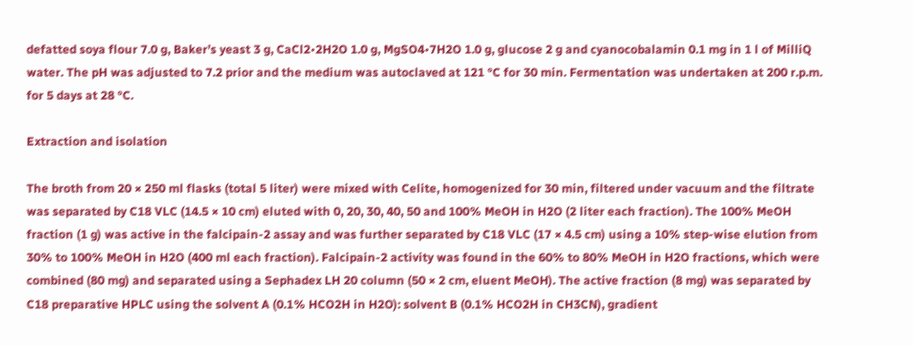defatted soya flour 7.0 g, Baker’s yeast 3 g, CaCl2•2H2O 1.0 g, MgSO4•7H2O 1.0 g, glucose 2 g and cyanocobalamin 0.1 mg in 1 l of MilliQ water. The pH was adjusted to 7.2 prior and the medium was autoclaved at 121 °C for 30 min. Fermentation was undertaken at 200 r.p.m. for 5 days at 28 °C.

Extraction and isolation

The broth from 20 × 250 ml flasks (total 5 liter) were mixed with Celite, homogenized for 30 min, filtered under vacuum and the filtrate was separated by C18 VLC (14.5 × 10 cm) eluted with 0, 20, 30, 40, 50 and 100% MeOH in H2O (2 liter each fraction). The 100% MeOH fraction (1 g) was active in the falcipain-2 assay and was further separated by C18 VLC (17 × 4.5 cm) using a 10% step-wise elution from 30% to 100% MeOH in H2O (400 ml each fraction). Falcipain-2 activity was found in the 60% to 80% MeOH in H2O fractions, which were combined (80 mg) and separated using a Sephadex LH 20 column (50 × 2 cm, eluent MeOH). The active fraction (8 mg) was separated by C18 preparative HPLC using the solvent A (0.1% HCO2H in H2O): solvent B (0.1% HCO2H in CH3CN), gradient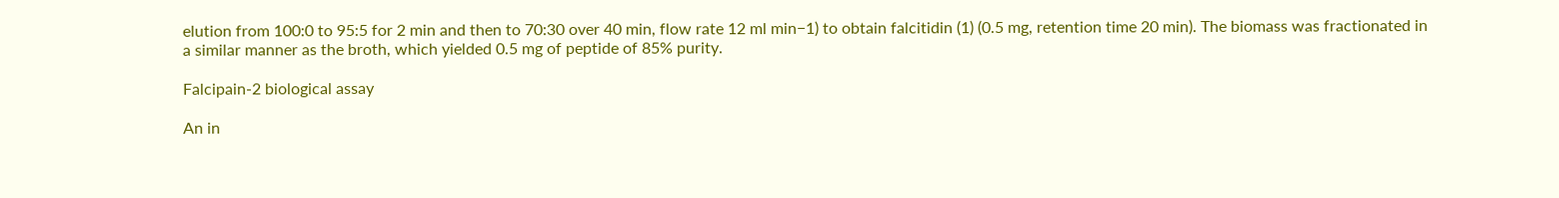elution from 100:0 to 95:5 for 2 min and then to 70:30 over 40 min, flow rate 12 ml min−1) to obtain falcitidin (1) (0.5 mg, retention time 20 min). The biomass was fractionated in a similar manner as the broth, which yielded 0.5 mg of peptide of 85% purity.

Falcipain-2 biological assay

An in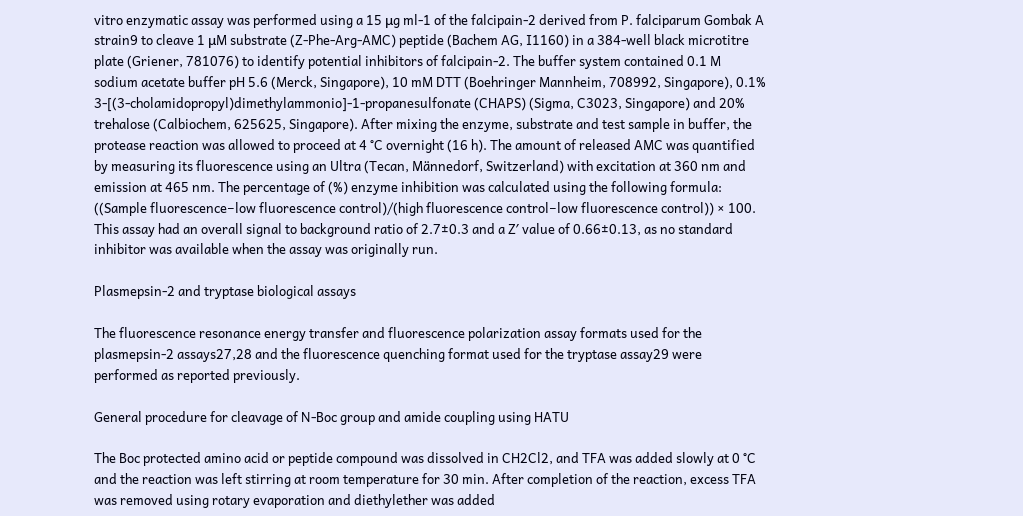vitro enzymatic assay was performed using a 15 μg ml-1 of the falcipain-2 derived from P. falciparum Gombak A strain9 to cleave 1 μM substrate (Z-Phe-Arg-AMC) peptide (Bachem AG, I1160) in a 384-well black microtitre plate (Griener, 781076) to identify potential inhibitors of falcipain-2. The buffer system contained 0.1 M sodium acetate buffer pH 5.6 (Merck, Singapore), 10 mM DTT (Boehringer Mannheim, 708992, Singapore), 0.1% 3-[(3-cholamidopropyl)dimethylammonio]-1-propanesulfonate (CHAPS) (Sigma, C3023, Singapore) and 20% trehalose (Calbiochem, 625625, Singapore). After mixing the enzyme, substrate and test sample in buffer, the protease reaction was allowed to proceed at 4 °C overnight (16 h). The amount of released AMC was quantified by measuring its fluorescence using an Ultra (Tecan, Männedorf, Switzerland) with excitation at 360 nm and emission at 465 nm. The percentage of (%) enzyme inhibition was calculated using the following formula: ((Sample fluorescence−low fluorescence control)/(high fluorescence control−low fluorescence control)) × 100. This assay had an overall signal to background ratio of 2.7±0.3 and a Z′ value of 0.66±0.13, as no standard inhibitor was available when the assay was originally run.

Plasmepsin-2 and tryptase biological assays

The fluorescence resonance energy transfer and fluorescence polarization assay formats used for the plasmepsin-2 assays27,28 and the fluorescence quenching format used for the tryptase assay29 were performed as reported previously.

General procedure for cleavage of N-Boc group and amide coupling using HATU

The Boc protected amino acid or peptide compound was dissolved in CH2Cl2, and TFA was added slowly at 0 °C and the reaction was left stirring at room temperature for 30 min. After completion of the reaction, excess TFA was removed using rotary evaporation and diethylether was added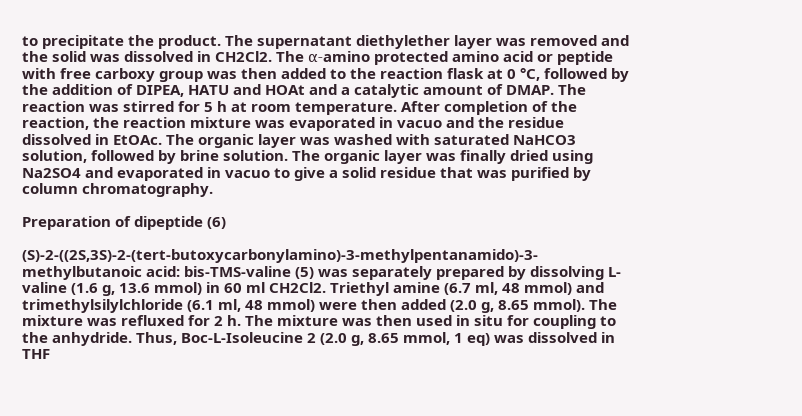to precipitate the product. The supernatant diethylether layer was removed and the solid was dissolved in CH2Cl2. The α-amino protected amino acid or peptide with free carboxy group was then added to the reaction flask at 0 °C, followed by the addition of DIPEA, HATU and HOAt and a catalytic amount of DMAP. The reaction was stirred for 5 h at room temperature. After completion of the reaction, the reaction mixture was evaporated in vacuo and the residue dissolved in EtOAc. The organic layer was washed with saturated NaHCO3 solution, followed by brine solution. The organic layer was finally dried using Na2SO4 and evaporated in vacuo to give a solid residue that was purified by column chromatography.

Preparation of dipeptide (6)

(S)-2-((2S,3S)-2-(tert-butoxycarbonylamino)-3-methylpentanamido)-3-methylbutanoic acid: bis-TMS-valine (5) was separately prepared by dissolving L-valine (1.6 g, 13.6 mmol) in 60 ml CH2Cl2. Triethyl amine (6.7 ml, 48 mmol) and trimethylsilylchloride (6.1 ml, 48 mmol) were then added (2.0 g, 8.65 mmol). The mixture was refluxed for 2 h. The mixture was then used in situ for coupling to the anhydride. Thus, Boc-L-Isoleucine 2 (2.0 g, 8.65 mmol, 1 eq) was dissolved in THF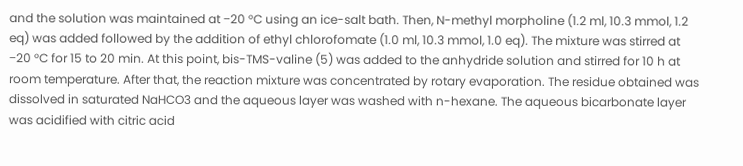and the solution was maintained at −20 °C using an ice-salt bath. Then, N-methyl morpholine (1.2 ml, 10.3 mmol, 1.2 eq) was added followed by the addition of ethyl chlorofomate (1.0 ml, 10.3 mmol, 1.0 eq). The mixture was stirred at −20 °C for 15 to 20 min. At this point, bis-TMS-valine (5) was added to the anhydride solution and stirred for 10 h at room temperature. After that, the reaction mixture was concentrated by rotary evaporation. The residue obtained was dissolved in saturated NaHCO3 and the aqueous layer was washed with n-hexane. The aqueous bicarbonate layer was acidified with citric acid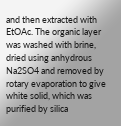and then extracted with EtOAc. The organic layer was washed with brine, dried using anhydrous Na2SO4 and removed by rotary evaporation to give white solid, which was purified by silica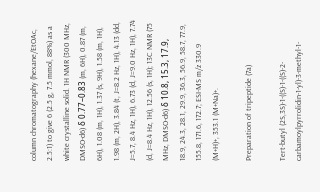column chromatography (hexane/EtOAc, 2.5:1) to give 6 (2.5 g, 7.5 mmol, 88%) as a white crystalline solid. 1H NMR (300 MHz, DMSO-d6) δ 0.77–0.83 (m, 6H), 0.87 (m, 6H), 1.08 (m, 1H), 1.37 (s, 9H), 1.58 (m, 1H), 1.98 (m, 2H), 3.84 (t, J=8.2 Hz, 1H), 4.13 (dd, J=5.7, 8.4 Hz, 1H), 6.73 (d, J=9.0 Hz, 1H), 7.74 (d, J=8.4 Hz, 1H), 12.56 (s, 1H); 13C NMR (75 MHz, DMSO-d6) δ 10.8, 15.3, 17.9, 18.9, 24.3, 28.1, 29.9, 36.3, 56.9, 58.7, 77.9, 155.8, 171.6, 172.7; ESI-MS m/z 330.9 (M+H)+, 353.1 (M+Na)+.

Preparation of tripeptide (7a)

Tert-butyl (2S,3S)-1-((S)-1-((S)-2-carbamoylpyrrolidin-1-yl)-3-methyl-1-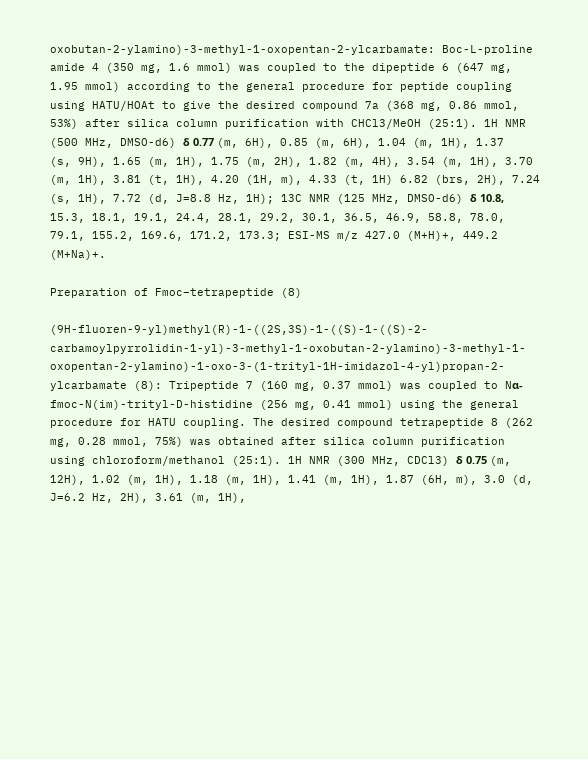oxobutan-2-ylamino)-3-methyl-1-oxopentan-2-ylcarbamate: Boc-L-proline amide 4 (350 mg, 1.6 mmol) was coupled to the dipeptide 6 (647 mg, 1.95 mmol) according to the general procedure for peptide coupling using HATU/HOAt to give the desired compound 7a (368 mg, 0.86 mmol, 53%) after silica column purification with CHCl3/MeOH (25:1). 1H NMR (500 MHz, DMSO-d6) δ 0.77 (m, 6H), 0.85 (m, 6H), 1.04 (m, 1H), 1.37 (s, 9H), 1.65 (m, 1H), 1.75 (m, 2H), 1.82 (m, 4H), 3.54 (m, 1H), 3.70 (m, 1H), 3.81 (t, 1H), 4.20 (1H, m), 4.33 (t, 1H) 6.82 (brs, 2H), 7.24 (s, 1H), 7.72 (d, J=8.8 Hz, 1H); 13C NMR (125 MHz, DMSO-d6) δ 10.8, 15.3, 18.1, 19.1, 24.4, 28.1, 29.2, 30.1, 36.5, 46.9, 58.8, 78.0, 79.1, 155.2, 169.6, 171.2, 173.3; ESI-MS m/z 427.0 (M+H)+, 449.2 (M+Na)+.

Preparation of Fmoc–tetrapeptide (8)

(9H-fluoren-9-yl)methyl(R)-1-((2S,3S)-1-((S)-1-((S)-2-carbamoylpyrrolidin-1-yl)-3-methyl-1-oxobutan-2-ylamino)-3-methyl-1-oxopentan-2-ylamino)-1-oxo-3-(1-trityl-1H-imidazol-4-yl)propan-2-ylcarbamate (8): Tripeptide 7 (160 mg, 0.37 mmol) was coupled to Nα-fmoc-N(im)-trityl-D-histidine (256 mg, 0.41 mmol) using the general procedure for HATU coupling. The desired compound tetrapeptide 8 (262 mg, 0.28 mmol, 75%) was obtained after silica column purification using chloroform/methanol (25:1). 1H NMR (300 MHz, CDCl3) δ 0.75 (m, 12H), 1.02 (m, 1H), 1.18 (m, 1H), 1.41 (m, 1H), 1.87 (6H, m), 3.0 (d, J=6.2 Hz, 2H), 3.61 (m, 1H),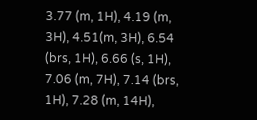3.77 (m, 1H), 4.19 (m, 3H), 4.51(m, 3H), 6.54 (brs, 1H), 6.66 (s, 1H), 7.06 (m, 7H), 7.14 (brs, 1H), 7.28 (m, 14H),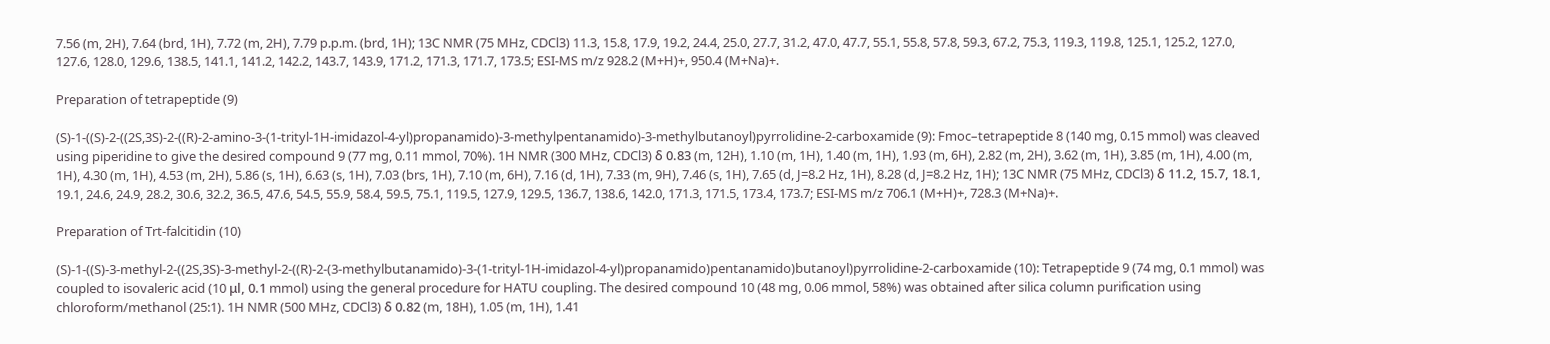7.56 (m, 2H), 7.64 (brd, 1H), 7.72 (m, 2H), 7.79 p.p.m. (brd, 1H); 13C NMR (75 MHz, CDCl3) 11.3, 15.8, 17.9, 19.2, 24.4, 25.0, 27.7, 31.2, 47.0, 47.7, 55.1, 55.8, 57.8, 59.3, 67.2, 75.3, 119.3, 119.8, 125.1, 125.2, 127.0, 127.6, 128.0, 129.6, 138.5, 141.1, 141.2, 142.2, 143.7, 143.9, 171.2, 171.3, 171.7, 173.5; ESI-MS m/z 928.2 (M+H)+, 950.4 (M+Na)+.

Preparation of tetrapeptide (9)

(S)-1-((S)-2-((2S,3S)-2-((R)-2-amino-3-(1-trityl-1H-imidazol-4-yl)propanamido)-3-methylpentanamido)-3-methylbutanoyl)pyrrolidine-2-carboxamide (9): Fmoc–tetrapeptide 8 (140 mg, 0.15 mmol) was cleaved using piperidine to give the desired compound 9 (77 mg, 0.11 mmol, 70%). 1H NMR (300 MHz, CDCl3) δ 0.83 (m, 12H), 1.10 (m, 1H), 1.40 (m, 1H), 1.93 (m, 6H), 2.82 (m, 2H), 3.62 (m, 1H), 3.85 (m, 1H), 4.00 (m, 1H), 4.30 (m, 1H), 4.53 (m, 2H), 5.86 (s, 1H), 6.63 (s, 1H), 7.03 (brs, 1H), 7.10 (m, 6H), 7.16 (d, 1H), 7.33 (m, 9H), 7.46 (s, 1H), 7.65 (d, J=8.2 Hz, 1H), 8.28 (d, J=8.2 Hz, 1H); 13C NMR (75 MHz, CDCl3) δ 11.2, 15.7, 18.1, 19.1, 24.6, 24.9, 28.2, 30.6, 32.2, 36.5, 47.6, 54.5, 55.9, 58.4, 59.5, 75.1, 119.5, 127.9, 129.5, 136.7, 138.6, 142.0, 171.3, 171.5, 173.4, 173.7; ESI-MS m/z 706.1 (M+H)+, 728.3 (M+Na)+.

Preparation of Trt-falcitidin (10)

(S)-1-((S)-3-methyl-2-((2S,3S)-3-methyl-2-((R)-2-(3-methylbutanamido)-3-(1-trityl-1H-imidazol-4-yl)propanamido)pentanamido)butanoyl)pyrrolidine-2-carboxamide (10): Tetrapeptide 9 (74 mg, 0.1 mmol) was coupled to isovaleric acid (10 μl, 0.1 mmol) using the general procedure for HATU coupling. The desired compound 10 (48 mg, 0.06 mmol, 58%) was obtained after silica column purification using chloroform/methanol (25:1). 1H NMR (500 MHz, CDCl3) δ 0.82 (m, 18H), 1.05 (m, 1H), 1.41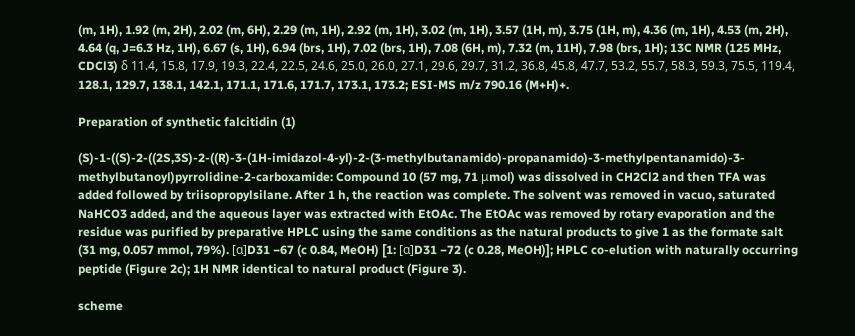(m, 1H), 1.92 (m, 2H), 2.02 (m, 6H), 2.29 (m, 1H), 2.92 (m, 1H), 3.02 (m, 1H), 3.57 (1H, m), 3.75 (1H, m), 4.36 (m, 1H), 4.53 (m, 2H), 4.64 (q, J=6.3 Hz, 1H), 6.67 (s, 1H), 6.94 (brs, 1H), 7.02 (brs, 1H), 7.08 (6H, m), 7.32 (m, 11H), 7.98 (brs, 1H); 13C NMR (125 MHz, CDCl3) δ 11.4, 15.8, 17.9, 19.3, 22.4, 22.5, 24.6, 25.0, 26.0, 27.1, 29.6, 29.7, 31.2, 36.8, 45.8, 47.7, 53.2, 55.7, 58.3, 59.3, 75.5, 119.4, 128.1, 129.7, 138.1, 142.1, 171.1, 171.6, 171.7, 173.1, 173.2; ESI-MS m/z 790.16 (M+H)+.

Preparation of synthetic falcitidin (1)

(S)-1-((S)-2-((2S,3S)-2-((R)-3-(1H-imidazol-4-yl)-2-(3-methylbutanamido)-propanamido)-3-methylpentanamido)-3-methylbutanoyl)pyrrolidine-2-carboxamide: Compound 10 (57 mg, 71 μmol) was dissolved in CH2Cl2 and then TFA was added followed by triisopropylsilane. After 1 h, the reaction was complete. The solvent was removed in vacuo, saturated NaHCO3 added, and the aqueous layer was extracted with EtOAc. The EtOAc was removed by rotary evaporation and the residue was purified by preparative HPLC using the same conditions as the natural products to give 1 as the formate salt (31 mg, 0.057 mmol, 79%). [α]D31 −67 (c 0.84, MeOH) [1: [α]D31 −72 (c 0.28, MeOH)]; HPLC co-elution with naturally occurring peptide (Figure 2c); 1H NMR identical to natural product (Figure 3).

scheme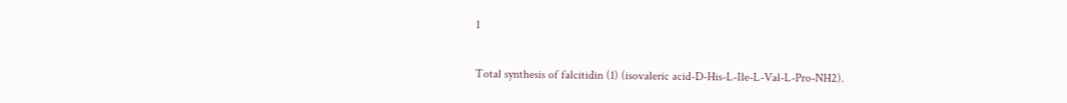1

Total synthesis of falcitidin (1) (isovaleric acid-D-His-L-Ile-L-Val-L-Pro-NH2).